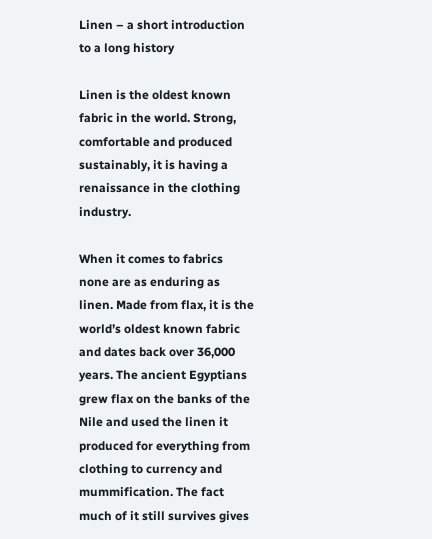Linen – a short introduction to a long history

Linen is the oldest known fabric in the world. Strong, comfortable and produced sustainably, it is having a renaissance in the clothing industry.

When it comes to fabrics none are as enduring as linen. Made from flax, it is the world’s oldest known fabric and dates back over 36,000 years. The ancient Egyptians grew flax on the banks of the Nile and used the linen it produced for everything from clothing to currency and mummification. The fact much of it still survives gives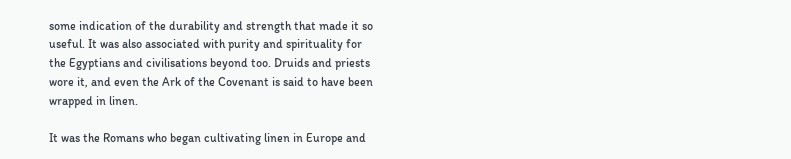some indication of the durability and strength that made it so useful. It was also associated with purity and spirituality for the Egyptians and civilisations beyond too. Druids and priests wore it, and even the Ark of the Covenant is said to have been wrapped in linen.

It was the Romans who began cultivating linen in Europe and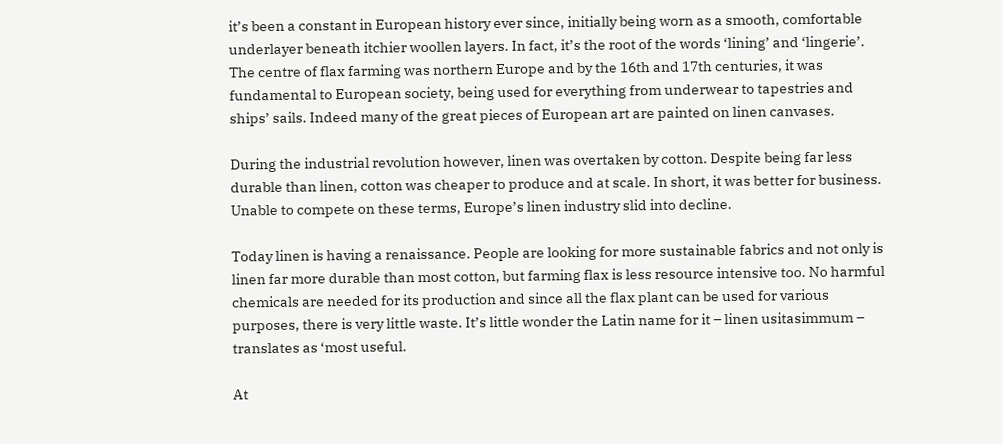it’s been a constant in European history ever since, initially being worn as a smooth, comfortable underlayer beneath itchier woollen layers. In fact, it’s the root of the words ‘lining’ and ‘lingerie’. The centre of flax farming was northern Europe and by the 16th and 17th centuries, it was fundamental to European society, being used for everything from underwear to tapestries and ships’ sails. Indeed many of the great pieces of European art are painted on linen canvases.

During the industrial revolution however, linen was overtaken by cotton. Despite being far less durable than linen, cotton was cheaper to produce and at scale. In short, it was better for business. Unable to compete on these terms, Europe’s linen industry slid into decline.

Today linen is having a renaissance. People are looking for more sustainable fabrics and not only is linen far more durable than most cotton, but farming flax is less resource intensive too. No harmful chemicals are needed for its production and since all the flax plant can be used for various purposes, there is very little waste. It’s little wonder the Latin name for it – linen usitasimmum – translates as ‘most useful.

At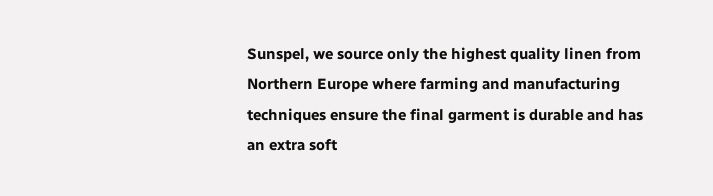Sunspel, we source only the highest quality linen from Northern Europe where farming and manufacturing techniques ensure the final garment is durable and has an extra soft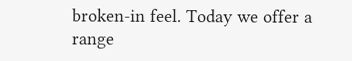broken-in feel. Today we offer a range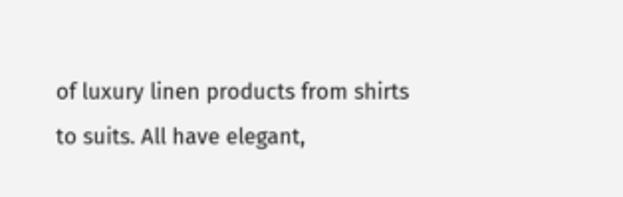of luxury linen products from shirts to suits. All have elegant,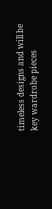timeless designs and will be key wardrobe pieces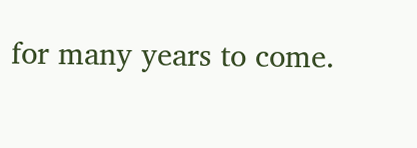for many years to come.